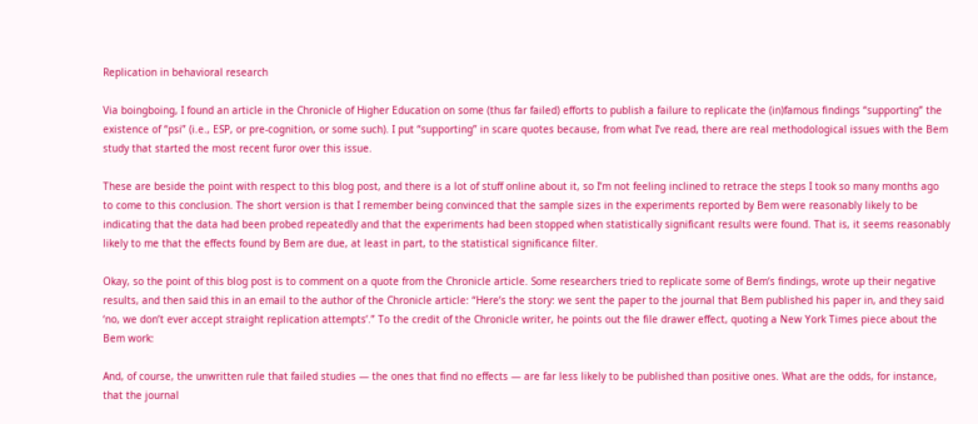Replication in behavioral research

Via boingboing, I found an article in the Chronicle of Higher Education on some (thus far failed) efforts to publish a failure to replicate the (in)famous findings “supporting” the existence of “psi” (i.e., ESP, or pre-cognition, or some such). I put “supporting” in scare quotes because, from what I’ve read, there are real methodological issues with the Bem study that started the most recent furor over this issue.

These are beside the point with respect to this blog post, and there is a lot of stuff online about it, so I’m not feeling inclined to retrace the steps I took so many months ago to come to this conclusion. The short version is that I remember being convinced that the sample sizes in the experiments reported by Bem were reasonably likely to be indicating that the data had been probed repeatedly and that the experiments had been stopped when statistically significant results were found. That is, it seems reasonably likely to me that the effects found by Bem are due, at least in part, to the statistical significance filter.

Okay, so the point of this blog post is to comment on a quote from the Chronicle article. Some researchers tried to replicate some of Bem’s findings, wrote up their negative results, and then said this in an email to the author of the Chronicle article: “Here’s the story: we sent the paper to the journal that Bem published his paper in, and they said ‘no, we don’t ever accept straight replication attempts’.” To the credit of the Chronicle writer, he points out the file drawer effect, quoting a New York Times piece about the Bem work:

And, of course, the unwritten rule that failed studies — the ones that find no effects — are far less likely to be published than positive ones. What are the odds, for instance, that the journal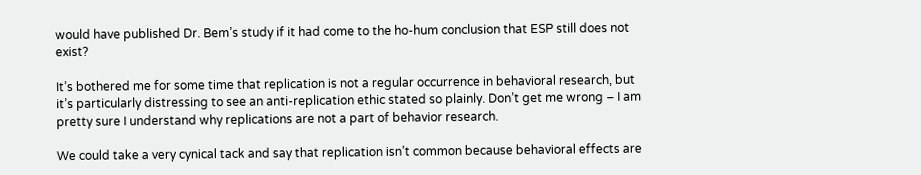would have published Dr. Bem’s study if it had come to the ho-hum conclusion that ESP still does not exist?

It’s bothered me for some time that replication is not a regular occurrence in behavioral research, but it’s particularly distressing to see an anti-replication ethic stated so plainly. Don’t get me wrong – I am pretty sure I understand why replications are not a part of behavior research.

We could take a very cynical tack and say that replication isn’t common because behavioral effects are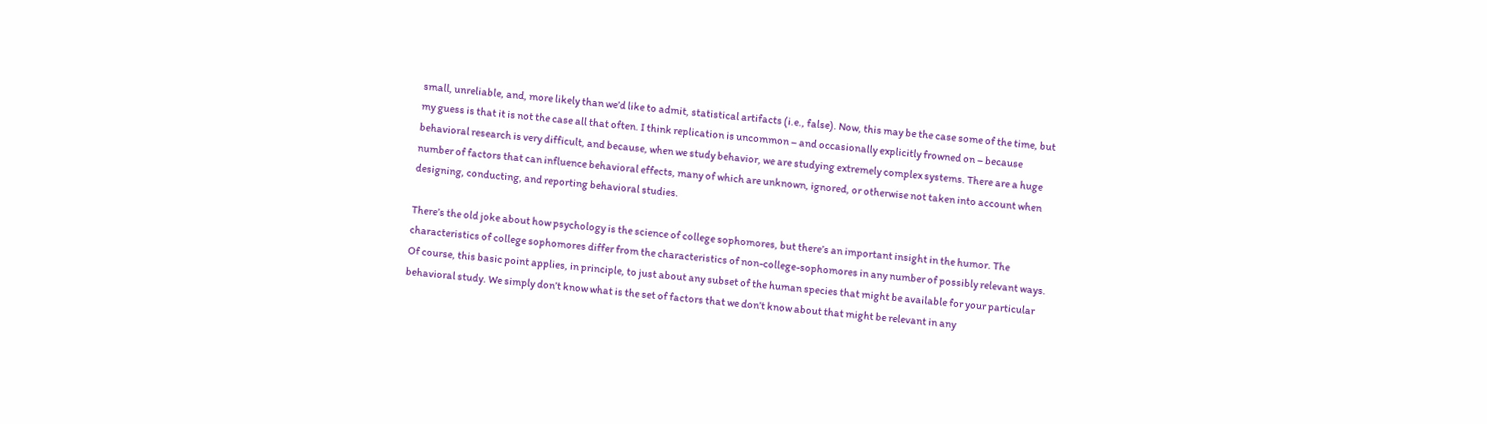small, unreliable, and, more likely than we’d like to admit, statistical artifacts (i.e., false). Now, this may be the case some of the time, but my guess is that it is not the case all that often. I think replication is uncommon – and occasionally explicitly frowned on – because behavioral research is very difficult, and because, when we study behavior, we are studying extremely complex systems. There are a huge number of factors that can influence behavioral effects, many of which are unknown, ignored, or otherwise not taken into account when designing, conducting, and reporting behavioral studies.

There’s the old joke about how psychology is the science of college sophomores, but there’s an important insight in the humor. The characteristics of college sophomores differ from the characteristics of non-college-sophomores in any number of possibly relevant ways. Of course, this basic point applies, in principle, to just about any subset of the human species that might be available for your particular behavioral study. We simply don’t know what is the set of factors that we don’t know about that might be relevant in any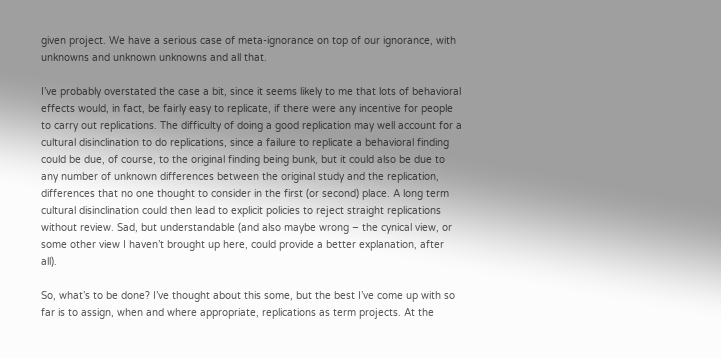given project. We have a serious case of meta-ignorance on top of our ignorance, with unknowns and unknown unknowns and all that.

I’ve probably overstated the case a bit, since it seems likely to me that lots of behavioral effects would, in fact, be fairly easy to replicate, if there were any incentive for people to carry out replications. The difficulty of doing a good replication may well account for a cultural disinclination to do replications, since a failure to replicate a behavioral finding could be due, of course, to the original finding being bunk, but it could also be due to any number of unknown differences between the original study and the replication, differences that no one thought to consider in the first (or second) place. A long term cultural disinclination could then lead to explicit policies to reject straight replications without review. Sad, but understandable (and also maybe wrong – the cynical view, or some other view I haven’t brought up here, could provide a better explanation, after all).

So, what’s to be done? I’ve thought about this some, but the best I’ve come up with so far is to assign, when and where appropriate, replications as term projects. At the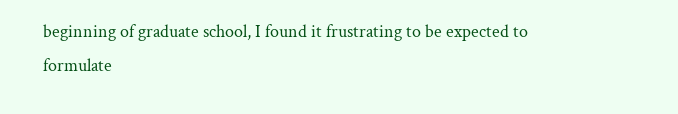beginning of graduate school, I found it frustrating to be expected to formulate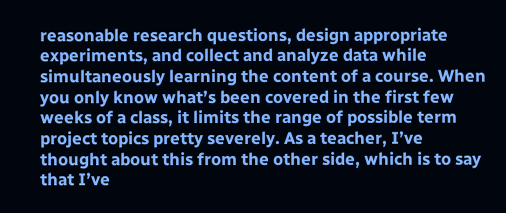reasonable research questions, design appropriate experiments, and collect and analyze data while simultaneously learning the content of a course. When you only know what’s been covered in the first few weeks of a class, it limits the range of possible term project topics pretty severely. As a teacher, I’ve thought about this from the other side, which is to say that I’ve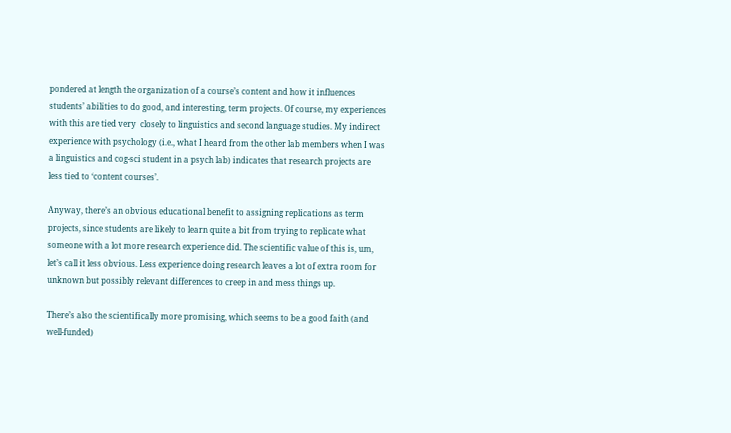pondered at length the organization of a course’s content and how it influences students’ abilities to do good, and interesting, term projects. Of course, my experiences with this are tied very  closely to linguistics and second language studies. My indirect experience with psychology (i.e., what I heard from the other lab members when I was a linguistics and cog-sci student in a psych lab) indicates that research projects are less tied to ‘content courses’.

Anyway, there’s an obvious educational benefit to assigning replications as term projects, since students are likely to learn quite a bit from trying to replicate what someone with a lot more research experience did. The scientific value of this is, um, let’s call it less obvious. Less experience doing research leaves a lot of extra room for unknown but possibly relevant differences to creep in and mess things up.

There’s also the scientifically more promising, which seems to be a good faith (and well-funded)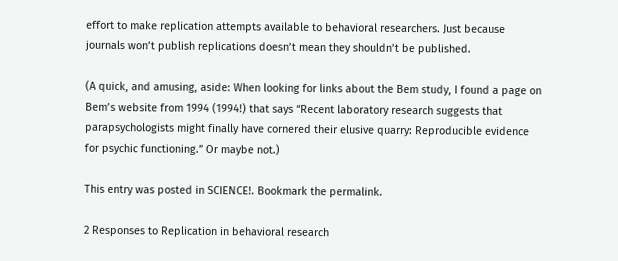effort to make replication attempts available to behavioral researchers. Just because journals won’t publish replications doesn’t mean they shouldn’t be published.

(A quick, and amusing, aside: When looking for links about the Bem study, I found a page on Bem’s website from 1994 (1994!) that says “Recent laboratory research suggests that parapsychologists might finally have cornered their elusive quarry: Reproducible evidence for psychic functioning.” Or maybe not.)

This entry was posted in SCIENCE!. Bookmark the permalink.

2 Responses to Replication in behavioral research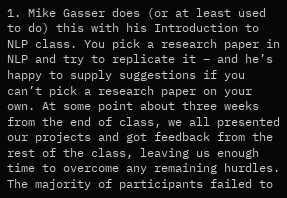1. Mike Gasser does (or at least used to do) this with his Introduction to NLP class. You pick a research paper in NLP and try to replicate it – and he’s happy to supply suggestions if you can’t pick a research paper on your own. At some point about three weeks from the end of class, we all presented our projects and got feedback from the rest of the class, leaving us enough time to overcome any remaining hurdles. The majority of participants failed to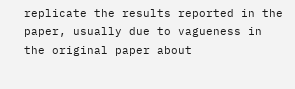replicate the results reported in the paper, usually due to vagueness in the original paper about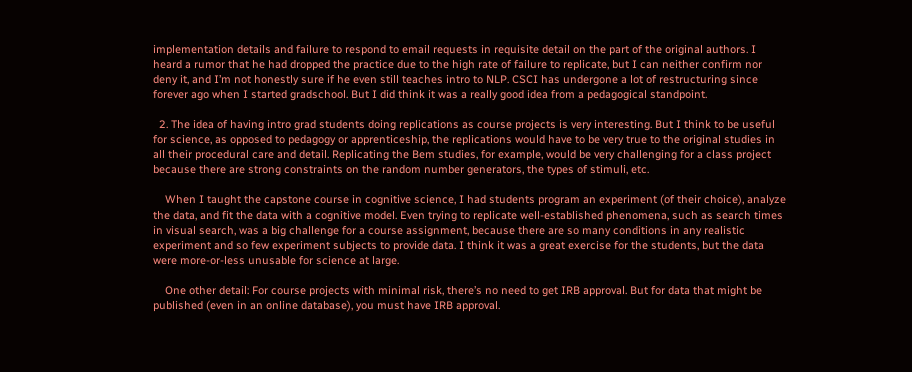implementation details and failure to respond to email requests in requisite detail on the part of the original authors. I heard a rumor that he had dropped the practice due to the high rate of failure to replicate, but I can neither confirm nor deny it, and I’m not honestly sure if he even still teaches intro to NLP. CSCI has undergone a lot of restructuring since forever ago when I started gradschool. But I did think it was a really good idea from a pedagogical standpoint.

  2. The idea of having intro grad students doing replications as course projects is very interesting. But I think to be useful for science, as opposed to pedagogy or apprenticeship, the replications would have to be very true to the original studies in all their procedural care and detail. Replicating the Bem studies, for example, would be very challenging for a class project because there are strong constraints on the random number generators, the types of stimuli, etc.

    When I taught the capstone course in cognitive science, I had students program an experiment (of their choice), analyze the data, and fit the data with a cognitive model. Even trying to replicate well-established phenomena, such as search times in visual search, was a big challenge for a course assignment, because there are so many conditions in any realistic experiment and so few experiment subjects to provide data. I think it was a great exercise for the students, but the data were more-or-less unusable for science at large.

    One other detail: For course projects with minimal risk, there’s no need to get IRB approval. But for data that might be published (even in an online database), you must have IRB approval.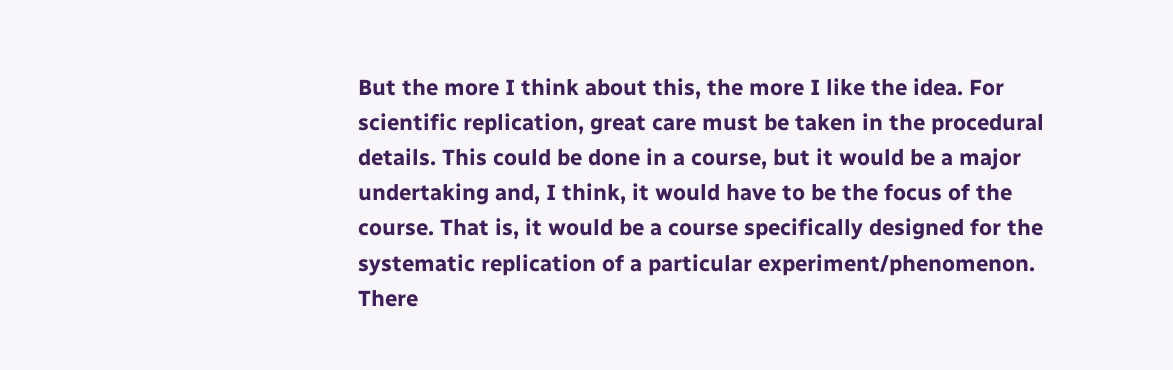But the more I think about this, the more I like the idea. For scientific replication, great care must be taken in the procedural details. This could be done in a course, but it would be a major undertaking and, I think, it would have to be the focus of the course. That is, it would be a course specifically designed for the systematic replication of a particular experiment/phenomenon. There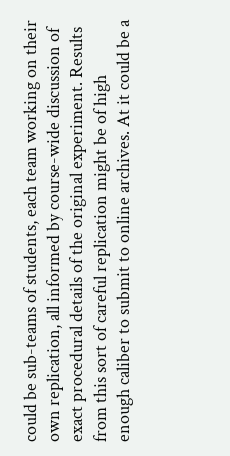could be sub-teams of students, each team working on their own replication, all informed by course-wide discussion of exact procedural details of the original experiment. Results from this sort of careful replication might be of high enough caliber to submit to online archives. At it could be a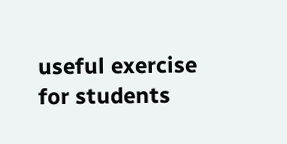useful exercise for students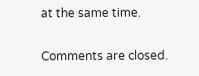at the same time.

Comments are closed.